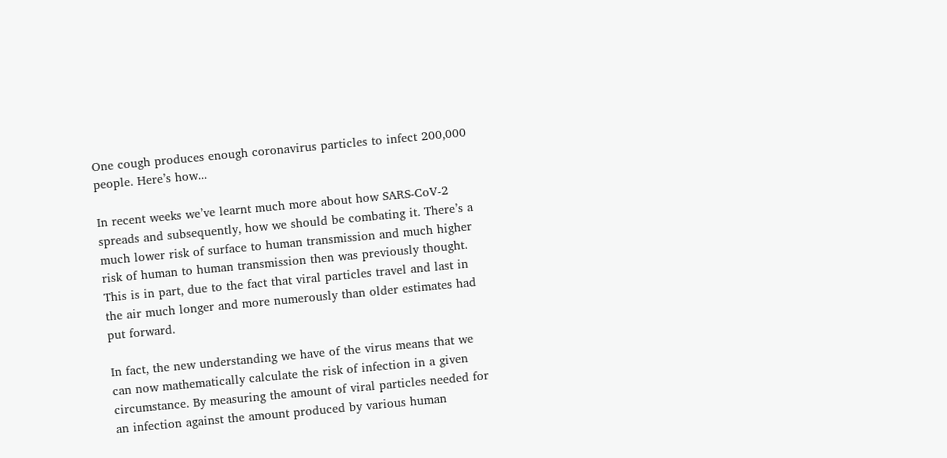One cough produces enough coronavirus particles to infect 200,000 people. Here’s how...

In recent weeks we’ve learnt much more about how SARS-CoV-2 spreads and subsequently, how we should be combating it. There’s a much lower risk of surface to human transmission and much higher risk of human to human transmission then was previously thought. This is in part, due to the fact that viral particles travel and last in the air much longer and more numerously than older estimates had put forward.

In fact, the new understanding we have of the virus means that we can now mathematically calculate the risk of infection in a given circumstance. By measuring the amount of viral particles needed for an infection against the amount produced by various human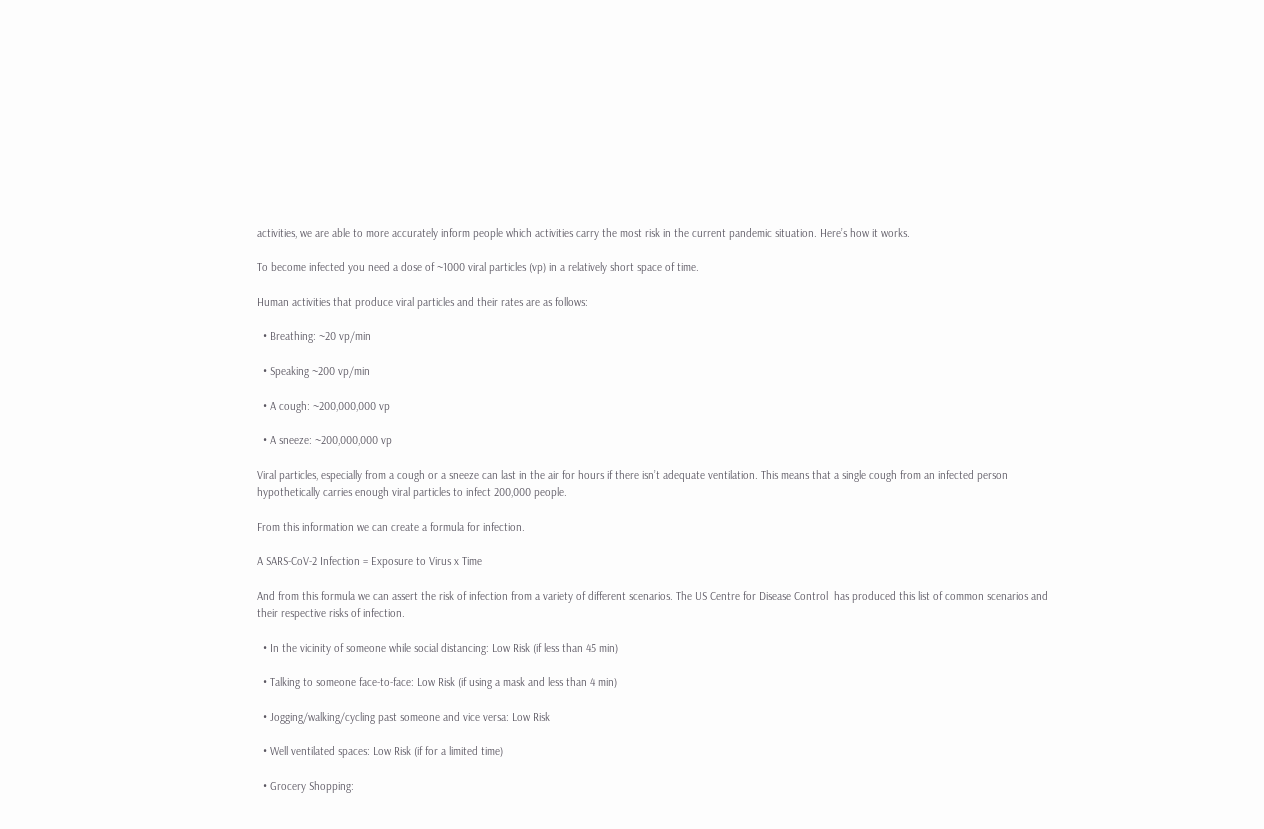activities, we are able to more accurately inform people which activities carry the most risk in the current pandemic situation. Here’s how it works.

To become infected you need a dose of ~1000 viral particles (vp) in a relatively short space of time.

Human activities that produce viral particles and their rates are as follows:

  • Breathing: ~20 vp/min

  • Speaking ~200 vp/min

  • A cough: ~200,000,000 vp

  • A sneeze: ~200,000,000 vp

Viral particles, especially from a cough or a sneeze can last in the air for hours if there isn’t adequate ventilation. This means that a single cough from an infected person hypothetically carries enough viral particles to infect 200,000 people.

From this information we can create a formula for infection.

A SARS-CoV-2 Infection = Exposure to Virus x Time

And from this formula we can assert the risk of infection from a variety of different scenarios. The US Centre for Disease Control  has produced this list of common scenarios and their respective risks of infection.

  • In the vicinity of someone while social distancing: Low Risk (if less than 45 min)

  • Talking to someone face-to-face: Low Risk (if using a mask and less than 4 min)

  • Jogging/walking/cycling past someone and vice versa: Low Risk

  • Well ventilated spaces: Low Risk (if for a limited time)

  • Grocery Shopping: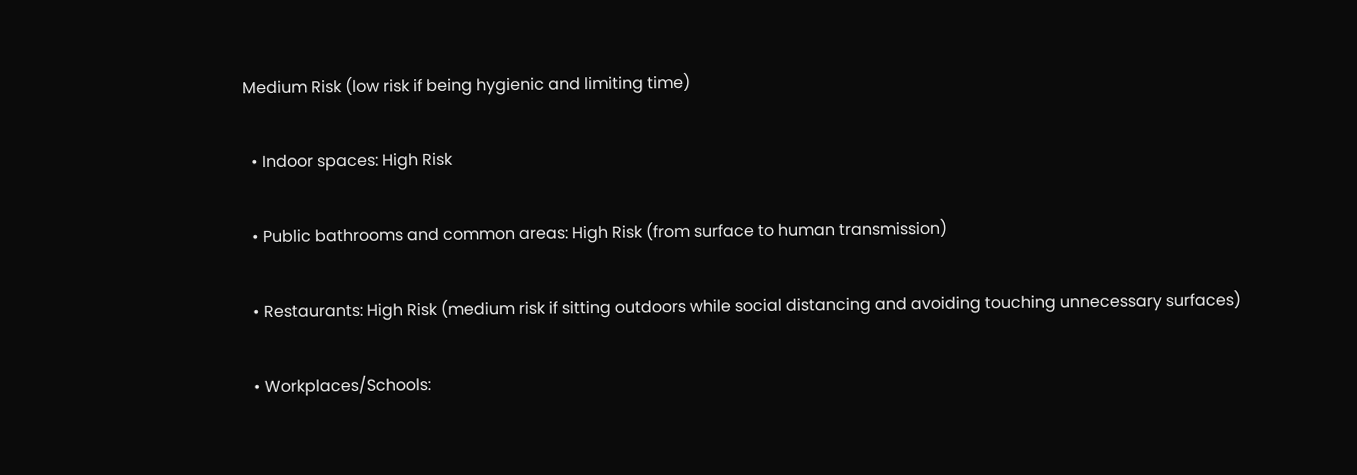Medium Risk (low risk if being hygienic and limiting time)

  • Indoor spaces: High Risk

  • Public bathrooms and common areas: High Risk (from surface to human transmission)

  • Restaurants: High Risk (medium risk if sitting outdoors while social distancing and avoiding touching unnecessary surfaces)

  • Workplaces/Schools: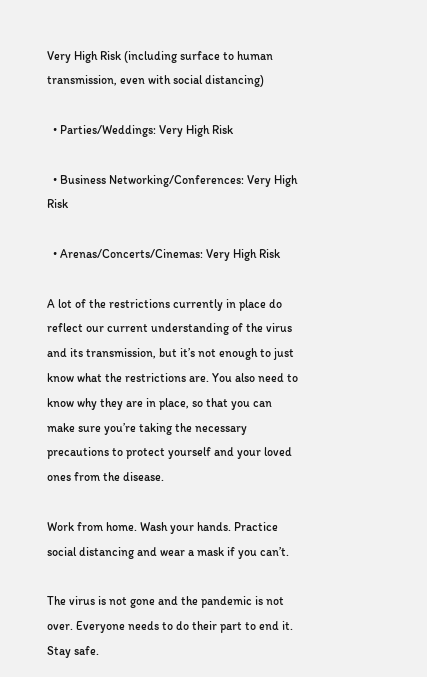Very High Risk (including surface to human transmission, even with social distancing)

  • Parties/Weddings: Very High Risk

  • Business Networking/Conferences: Very High Risk

  • Arenas/Concerts/Cinemas: Very High Risk

A lot of the restrictions currently in place do reflect our current understanding of the virus and its transmission, but it’s not enough to just know what the restrictions are. You also need to know why they are in place, so that you can make sure you’re taking the necessary precautions to protect yourself and your loved ones from the disease.

Work from home. Wash your hands. Practice social distancing and wear a mask if you can’t.

The virus is not gone and the pandemic is not over. Everyone needs to do their part to end it. Stay safe.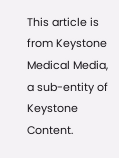This article is from Keystone Medical Media, a sub-entity of Keystone Content.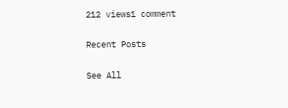212 views1 comment

Recent Posts

See All